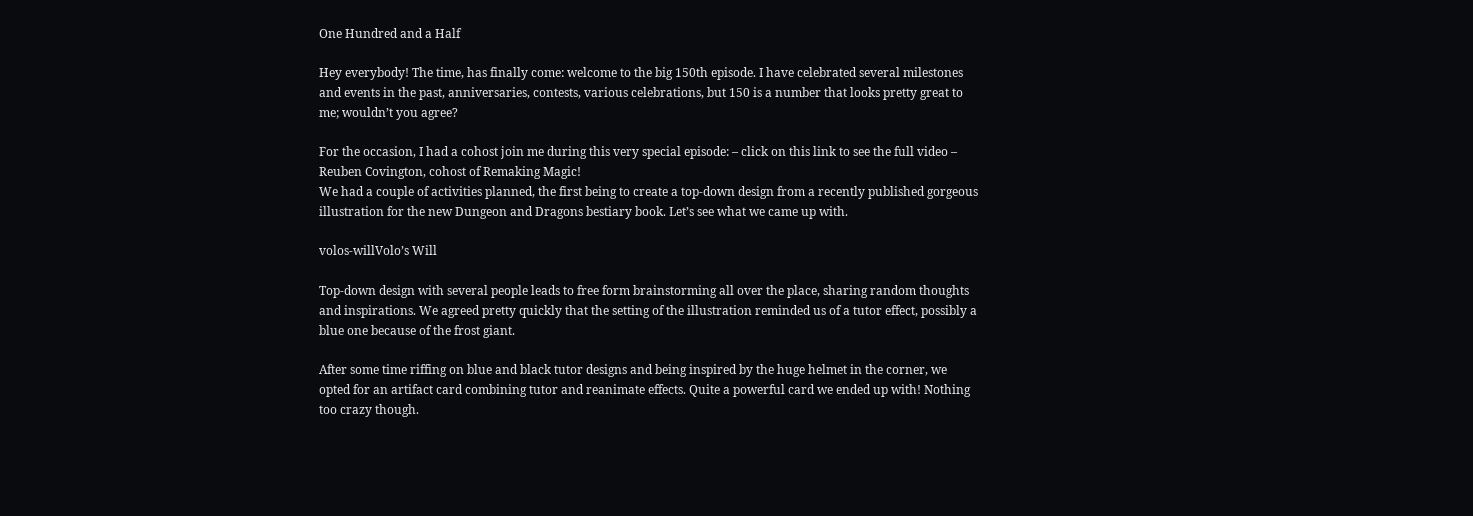One Hundred and a Half

Hey everybody! The time, has finally come: welcome to the big 150th episode. I have celebrated several milestones and events in the past, anniversaries, contests, various celebrations, but 150 is a number that looks pretty great to me; wouldn’t you agree?

For the occasion, I had a cohost join me during this very special episode: – click on this link to see the full video – Reuben Covington, cohost of Remaking Magic!
We had a couple of activities planned, the first being to create a top-down design from a recently published gorgeous illustration for the new Dungeon and Dragons bestiary book. Let’s see what we came up with.

volos-willVolo’s Will

Top-down design with several people leads to free form brainstorming all over the place, sharing random thoughts and inspirations. We agreed pretty quickly that the setting of the illustration reminded us of a tutor effect, possibly a blue one because of the frost giant.

After some time riffing on blue and black tutor designs and being inspired by the huge helmet in the corner, we opted for an artifact card combining tutor and reanimate effects. Quite a powerful card we ended up with! Nothing too crazy though.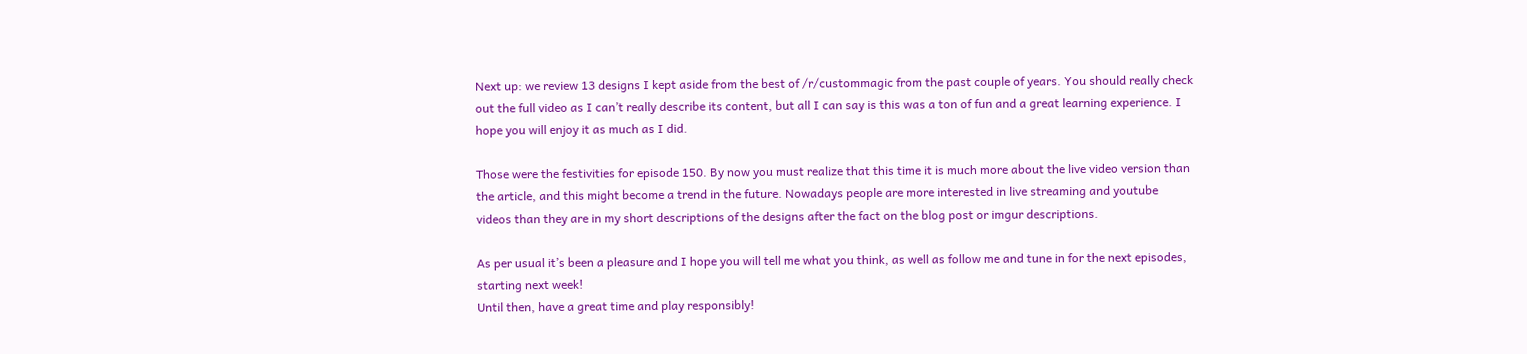Next up: we review 13 designs I kept aside from the best of /r/custommagic from the past couple of years. You should really check out the full video as I can’t really describe its content, but all I can say is this was a ton of fun and a great learning experience. I hope you will enjoy it as much as I did.

Those were the festivities for episode 150. By now you must realize that this time it is much more about the live video version than the article, and this might become a trend in the future. Nowadays people are more interested in live streaming and youtube videos than they are in my short descriptions of the designs after the fact on the blog post or imgur descriptions.

As per usual it’s been a pleasure and I hope you will tell me what you think, as well as follow me and tune in for the next episodes, starting next week!
Until then, have a great time and play responsibly!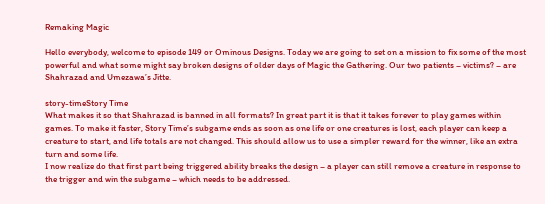Remaking Magic

Hello everybody, welcome to episode 149 or Ominous Designs. Today we are going to set on a mission to fix some of the most powerful and what some might say broken designs of older days of Magic the Gathering. Our two patients – victims? – are Shahrazad and Umezawa’s Jitte.

story-timeStory Time
What makes it so that Shahrazad is banned in all formats? In great part it is that it takes forever to play games within games. To make it faster, Story Time’s subgame ends as soon as one life or one creatures is lost, each player can keep a creature to start, and life totals are not changed. This should allow us to use a simpler reward for the winner, like an extra turn and some life.
I now realize do that first part being triggered ability breaks the design – a player can still remove a creature in response to the trigger and win the subgame – which needs to be addressed.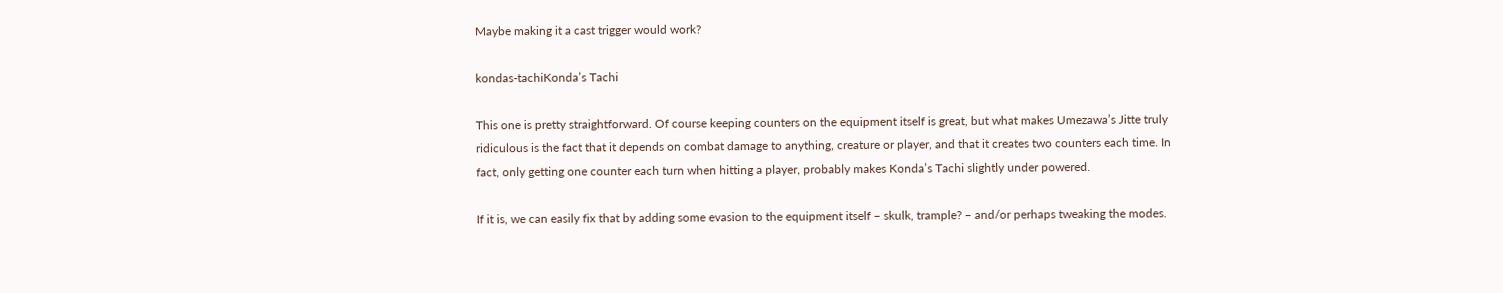Maybe making it a cast trigger would work?

kondas-tachiKonda’s Tachi

This one is pretty straightforward. Of course keeping counters on the equipment itself is great, but what makes Umezawa’s Jitte truly ridiculous is the fact that it depends on combat damage to anything, creature or player, and that it creates two counters each time. In fact, only getting one counter each turn when hitting a player, probably makes Konda’s Tachi slightly under powered.

If it is, we can easily fix that by adding some evasion to the equipment itself – skulk, trample? – and/or perhaps tweaking the modes.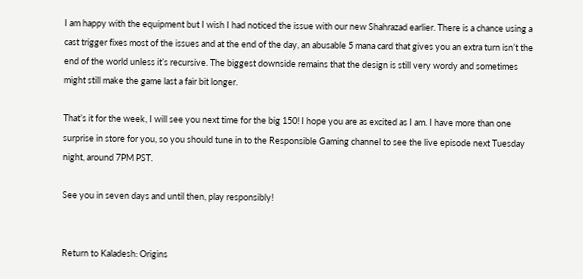I am happy with the equipment but I wish I had noticed the issue with our new Shahrazad earlier. There is a chance using a cast trigger fixes most of the issues and at the end of the day, an abusable 5 mana card that gives you an extra turn isn’t the end of the world unless it’s recursive. The biggest downside remains that the design is still very wordy and sometimes might still make the game last a fair bit longer.

That’s it for the week, I will see you next time for the big 150! I hope you are as excited as I am. I have more than one surprise in store for you, so you should tune in to the Responsible Gaming channel to see the live episode next Tuesday night, around 7PM PST.

See you in seven days and until then, play responsibly!


Return to Kaladesh: Origins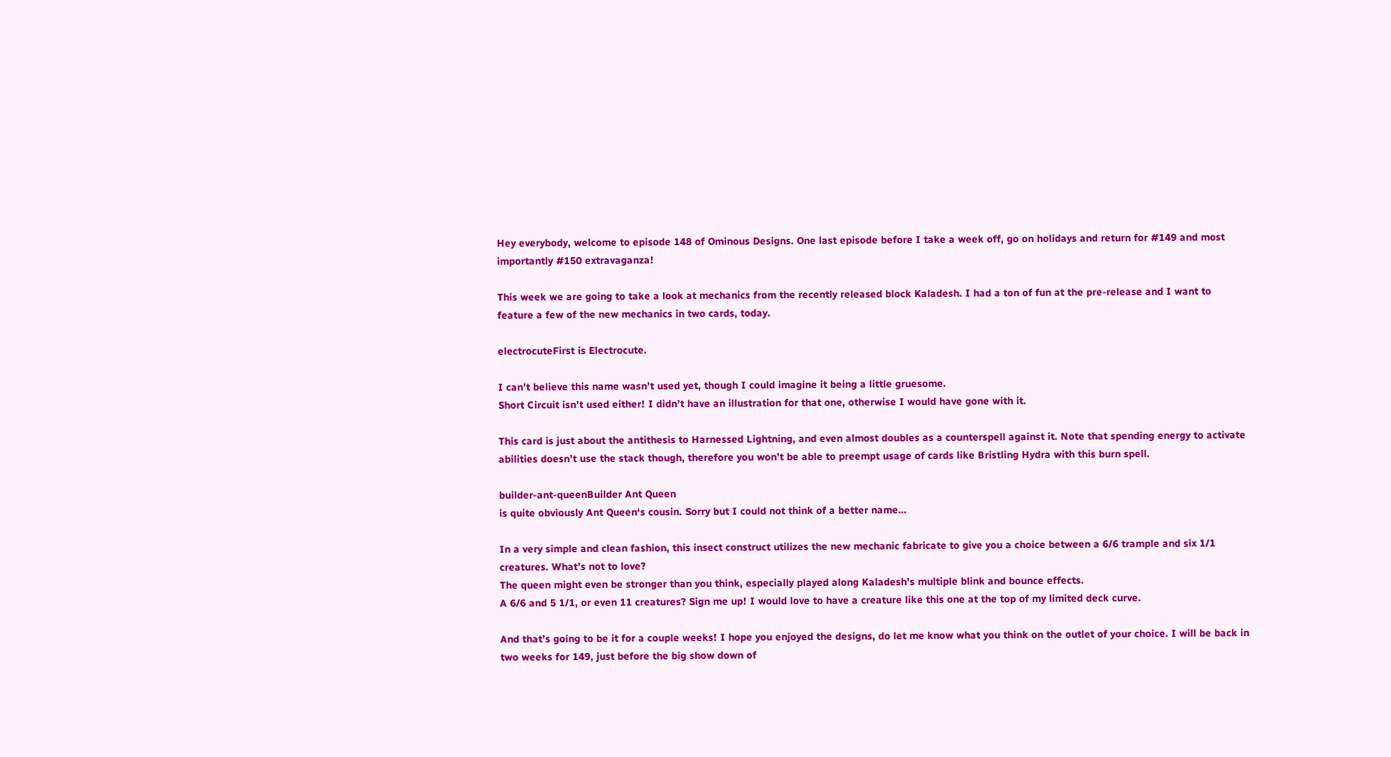Hey everybody, welcome to episode 148 of Ominous Designs. One last episode before I take a week off, go on holidays and return for #149 and most importantly #150 extravaganza!

This week we are going to take a look at mechanics from the recently released block Kaladesh. I had a ton of fun at the pre-release and I want to feature a few of the new mechanics in two cards, today.

electrocuteFirst is Electrocute.

I can’t believe this name wasn’t used yet, though I could imagine it being a little gruesome.
Short Circuit isn’t used either! I didn’t have an illustration for that one, otherwise I would have gone with it.

This card is just about the antithesis to Harnessed Lightning, and even almost doubles as a counterspell against it. Note that spending energy to activate abilities doesn’t use the stack though, therefore you won’t be able to preempt usage of cards like Bristling Hydra with this burn spell.

builder-ant-queenBuilder Ant Queen
is quite obviously Ant Queen‘s cousin. Sorry but I could not think of a better name…

In a very simple and clean fashion, this insect construct utilizes the new mechanic fabricate to give you a choice between a 6/6 trample and six 1/1 creatures. What’s not to love?
The queen might even be stronger than you think, especially played along Kaladesh’s multiple blink and bounce effects.
A 6/6 and 5 1/1, or even 11 creatures? Sign me up! I would love to have a creature like this one at the top of my limited deck curve.

And that’s going to be it for a couple weeks! I hope you enjoyed the designs, do let me know what you think on the outlet of your choice. I will be back in two weeks for 149, just before the big show down of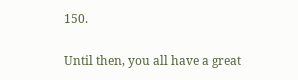150.

Until then, you all have a great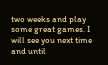two weeks and play some great games. I will see you next time and until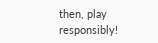then, play responsibly!